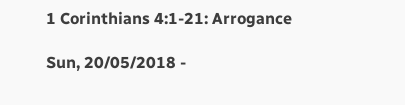1 Corinthians 4:1-21: Arrogance

Sun, 20/05/2018 -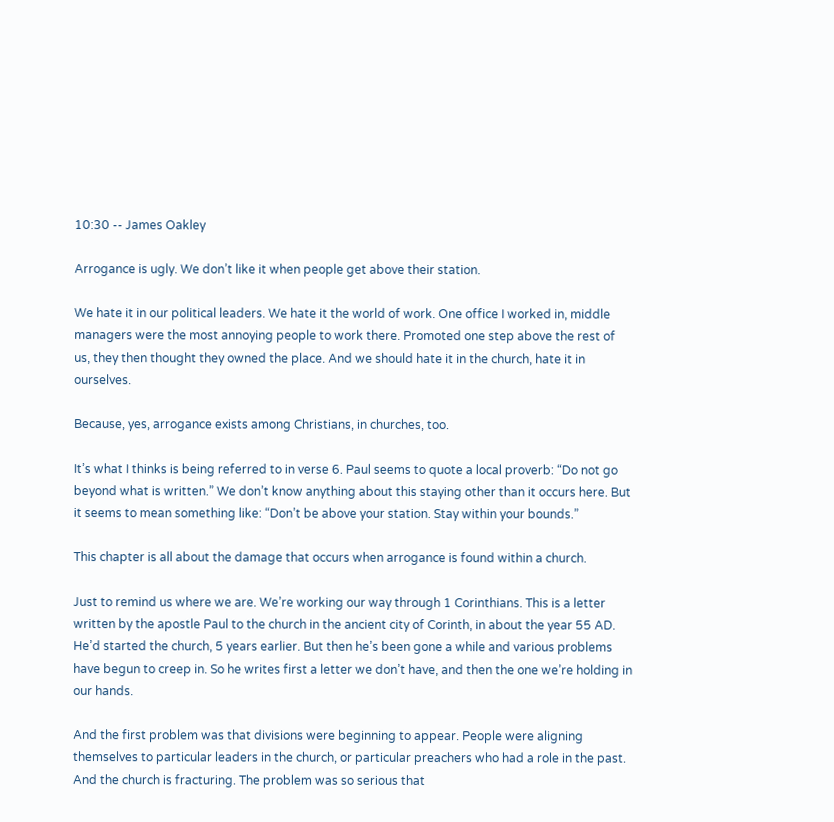10:30 -- James Oakley

Arrogance is ugly. We don’t like it when people get above their station.

We hate it in our political leaders. We hate it the world of work. One office I worked in, middle managers were the most annoying people to work there. Promoted one step above the rest of us, they then thought they owned the place. And we should hate it in the church, hate it in ourselves.

Because, yes, arrogance exists among Christians, in churches, too.

It’s what I thinks is being referred to in verse 6. Paul seems to quote a local proverb: “Do not go beyond what is written.” We don’t know anything about this staying other than it occurs here. But it seems to mean something like: “Don’t be above your station. Stay within your bounds.”

This chapter is all about the damage that occurs when arrogance is found within a church.

Just to remind us where we are. We’re working our way through 1 Corinthians. This is a letter written by the apostle Paul to the church in the ancient city of Corinth, in about the year 55 AD. He’d started the church, 5 years earlier. But then he’s been gone a while and various problems have begun to creep in. So he writes first a letter we don’t have, and then the one we’re holding in our hands.

And the first problem was that divisions were beginning to appear. People were aligning themselves to particular leaders in the church, or particular preachers who had a role in the past. And the church is fracturing. The problem was so serious that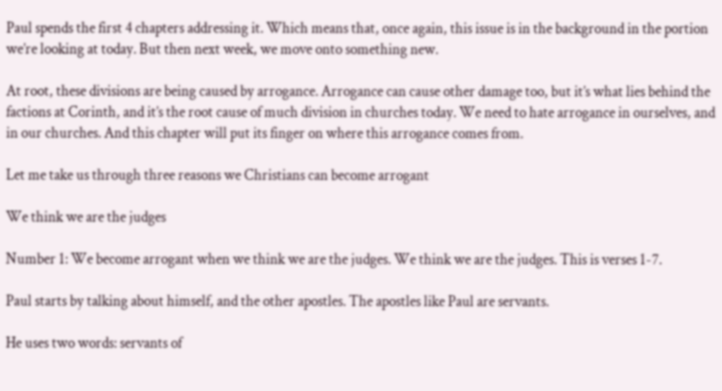Paul spends the first 4 chapters addressing it. Which means that, once again, this issue is in the background in the portion we’re looking at today. But then next week, we move onto something new.

At root, these divisions are being caused by arrogance. Arrogance can cause other damage too, but it’s what lies behind the factions at Corinth, and it’s the root cause of much division in churches today. We need to hate arrogance in ourselves, and in our churches. And this chapter will put its finger on where this arrogance comes from.

Let me take us through three reasons we Christians can become arrogant

We think we are the judges

Number 1: We become arrogant when we think we are the judges. We think we are the judges. This is verses 1-7.

Paul starts by talking about himself, and the other apostles. The apostles like Paul are servants.

He uses two words: servants of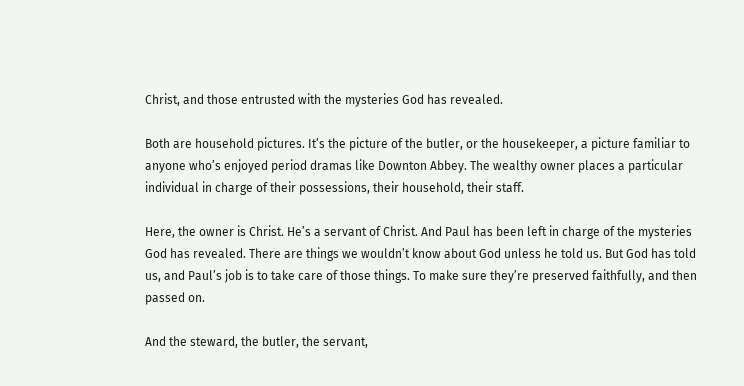Christ, and those entrusted with the mysteries God has revealed.

Both are household pictures. It’s the picture of the butler, or the housekeeper, a picture familiar to anyone who’s enjoyed period dramas like Downton Abbey. The wealthy owner places a particular individual in charge of their possessions, their household, their staff.

Here, the owner is Christ. He’s a servant of Christ. And Paul has been left in charge of the mysteries God has revealed. There are things we wouldn’t know about God unless he told us. But God has told us, and Paul’s job is to take care of those things. To make sure they’re preserved faithfully, and then passed on.

And the steward, the butler, the servant,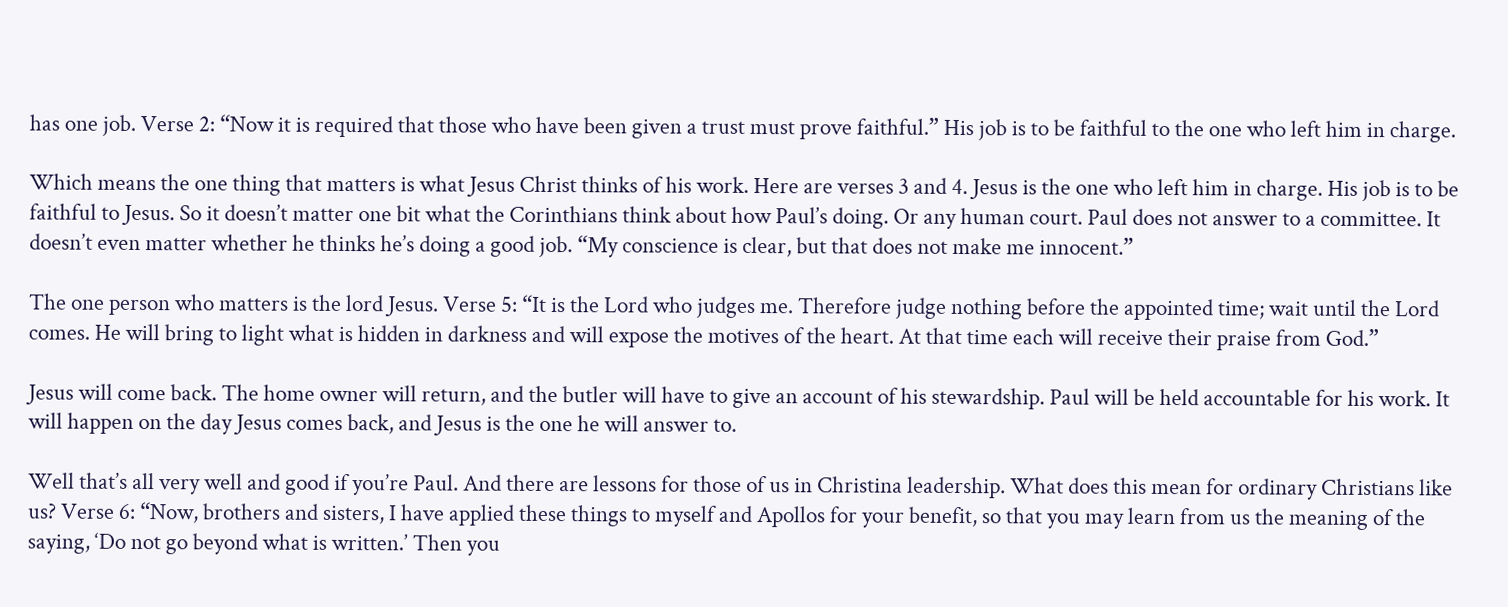has one job. Verse 2: “Now it is required that those who have been given a trust must prove faithful.” His job is to be faithful to the one who left him in charge.

Which means the one thing that matters is what Jesus Christ thinks of his work. Here are verses 3 and 4. Jesus is the one who left him in charge. His job is to be faithful to Jesus. So it doesn’t matter one bit what the Corinthians think about how Paul’s doing. Or any human court. Paul does not answer to a committee. It doesn’t even matter whether he thinks he’s doing a good job. “My conscience is clear, but that does not make me innocent.”

The one person who matters is the lord Jesus. Verse 5: “It is the Lord who judges me. Therefore judge nothing before the appointed time; wait until the Lord comes. He will bring to light what is hidden in darkness and will expose the motives of the heart. At that time each will receive their praise from God.”

Jesus will come back. The home owner will return, and the butler will have to give an account of his stewardship. Paul will be held accountable for his work. It will happen on the day Jesus comes back, and Jesus is the one he will answer to.

Well that’s all very well and good if you’re Paul. And there are lessons for those of us in Christina leadership. What does this mean for ordinary Christians like us? Verse 6: “Now, brothers and sisters, I have applied these things to myself and Apollos for your benefit, so that you may learn from us the meaning of the saying, ‘Do not go beyond what is written.’ Then you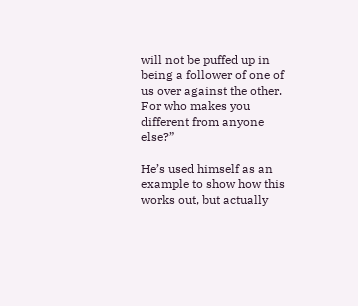will not be puffed up in being a follower of one of us over against the other. For who makes you different from anyone else?”

He’s used himself as an example to show how this works out, but actually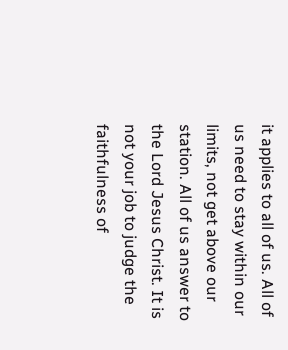it applies to all of us. All of us need to stay within our limits, not get above our station. All of us answer to the Lord Jesus Christ. It is not your job to judge the faithfulness of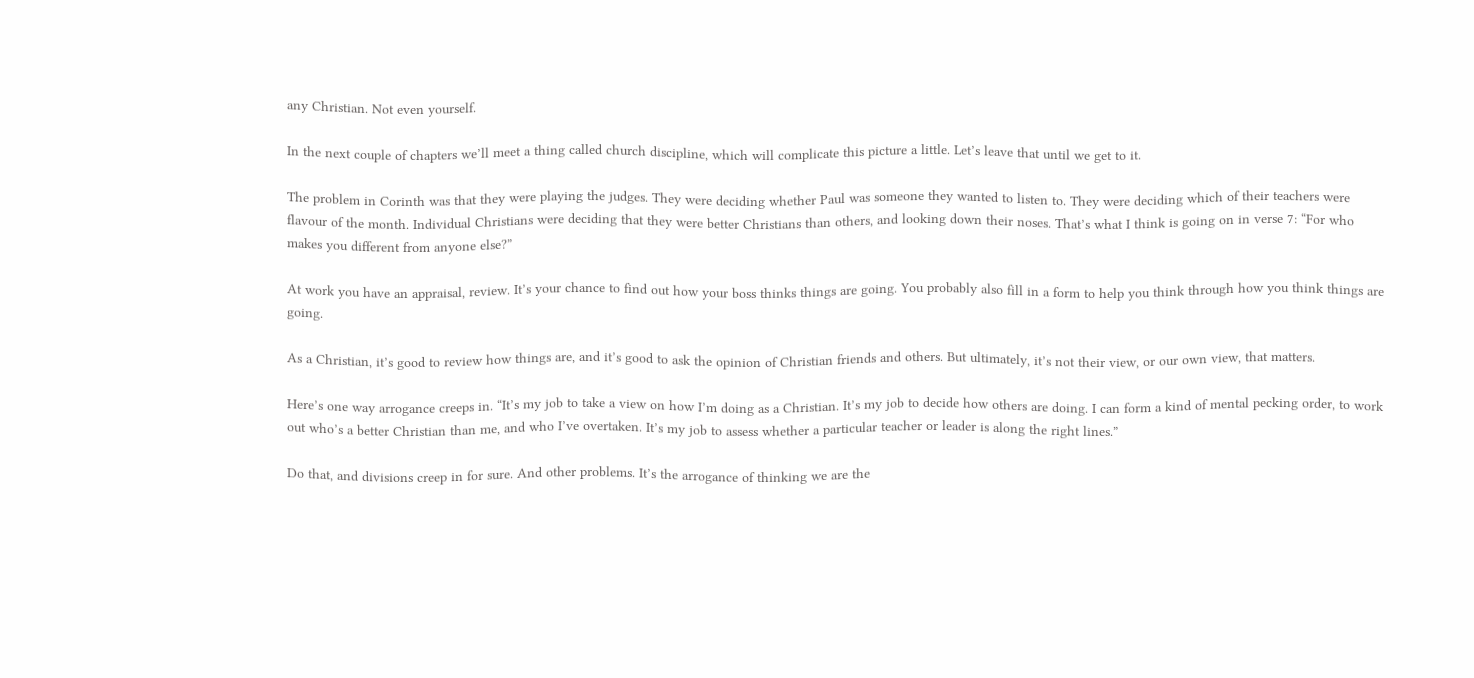any Christian. Not even yourself.

In the next couple of chapters we’ll meet a thing called church discipline, which will complicate this picture a little. Let’s leave that until we get to it.

The problem in Corinth was that they were playing the judges. They were deciding whether Paul was someone they wanted to listen to. They were deciding which of their teachers were flavour of the month. Individual Christians were deciding that they were better Christians than others, and looking down their noses. That’s what I think is going on in verse 7: “For who makes you different from anyone else?”

At work you have an appraisal, review. It’s your chance to find out how your boss thinks things are going. You probably also fill in a form to help you think through how you think things are going.

As a Christian, it’s good to review how things are, and it’s good to ask the opinion of Christian friends and others. But ultimately, it’s not their view, or our own view, that matters.

Here’s one way arrogance creeps in. “It’s my job to take a view on how I’m doing as a Christian. It’s my job to decide how others are doing. I can form a kind of mental pecking order, to work out who’s a better Christian than me, and who I’ve overtaken. It’s my job to assess whether a particular teacher or leader is along the right lines.”

Do that, and divisions creep in for sure. And other problems. It’s the arrogance of thinking we are the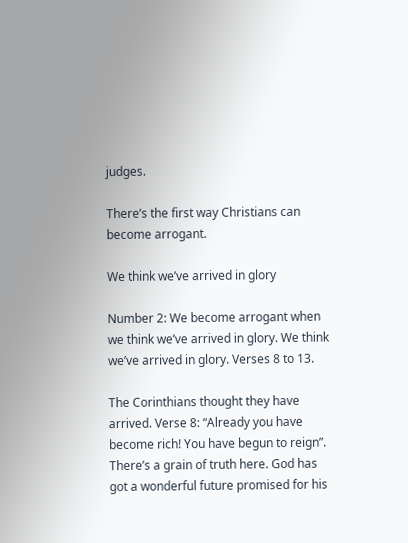judges.

There’s the first way Christians can become arrogant.

We think we’ve arrived in glory

Number 2: We become arrogant when we think we’ve arrived in glory. We think we’ve arrived in glory. Verses 8 to 13.

The Corinthians thought they have arrived. Verse 8: “Already you have become rich! You have begun to reign”. There’s a grain of truth here. God has got a wonderful future promised for his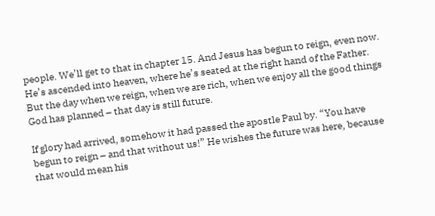people. We’ll get to that in chapter 15. And Jesus has begun to reign, even now. He’s ascended into heaven, where he’s seated at the right hand of the Father. But the day when we reign, when we are rich, when we enjoy all the good things God has planned – that day is still future.

If glory had arrived, somehow it had passed the apostle Paul by. “You have begun to reign – and that without us!” He wishes the future was here, because that would mean his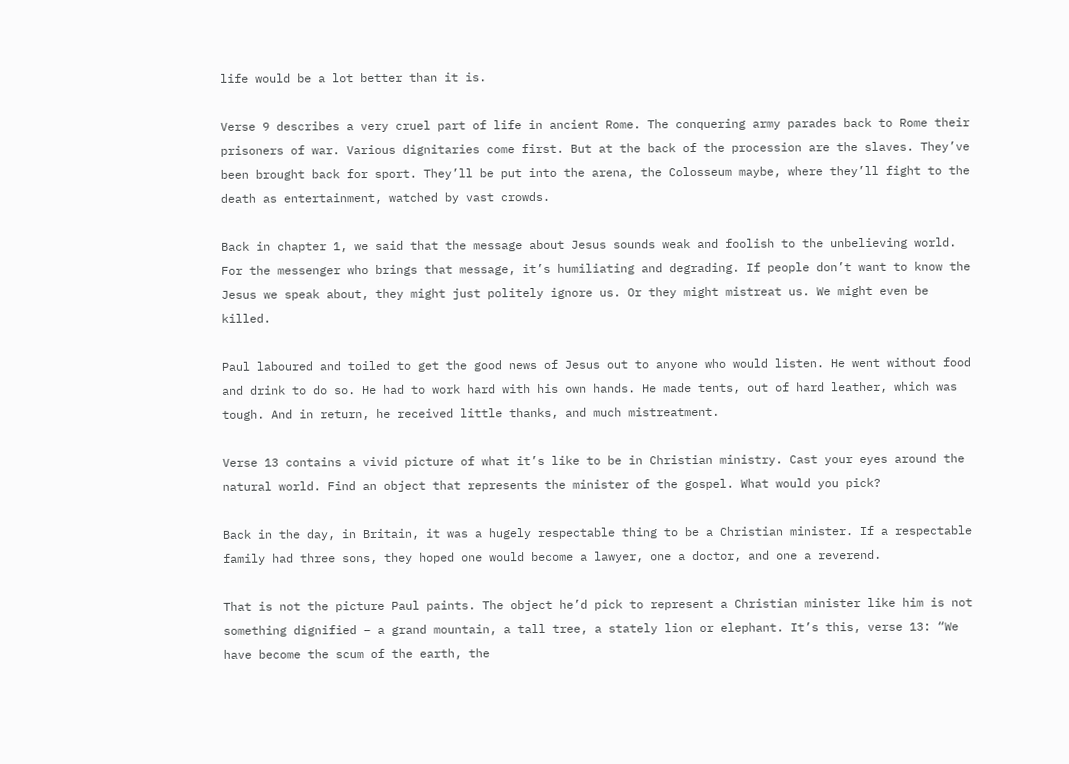life would be a lot better than it is.

Verse 9 describes a very cruel part of life in ancient Rome. The conquering army parades back to Rome their prisoners of war. Various dignitaries come first. But at the back of the procession are the slaves. They’ve been brought back for sport. They’ll be put into the arena, the Colosseum maybe, where they’ll fight to the death as entertainment, watched by vast crowds.

Back in chapter 1, we said that the message about Jesus sounds weak and foolish to the unbelieving world. For the messenger who brings that message, it’s humiliating and degrading. If people don’t want to know the Jesus we speak about, they might just politely ignore us. Or they might mistreat us. We might even be killed.

Paul laboured and toiled to get the good news of Jesus out to anyone who would listen. He went without food and drink to do so. He had to work hard with his own hands. He made tents, out of hard leather, which was tough. And in return, he received little thanks, and much mistreatment.

Verse 13 contains a vivid picture of what it’s like to be in Christian ministry. Cast your eyes around the natural world. Find an object that represents the minister of the gospel. What would you pick?

Back in the day, in Britain, it was a hugely respectable thing to be a Christian minister. If a respectable family had three sons, they hoped one would become a lawyer, one a doctor, and one a reverend.

That is not the picture Paul paints. The object he’d pick to represent a Christian minister like him is not something dignified – a grand mountain, a tall tree, a stately lion or elephant. It’s this, verse 13: “We have become the scum of the earth, the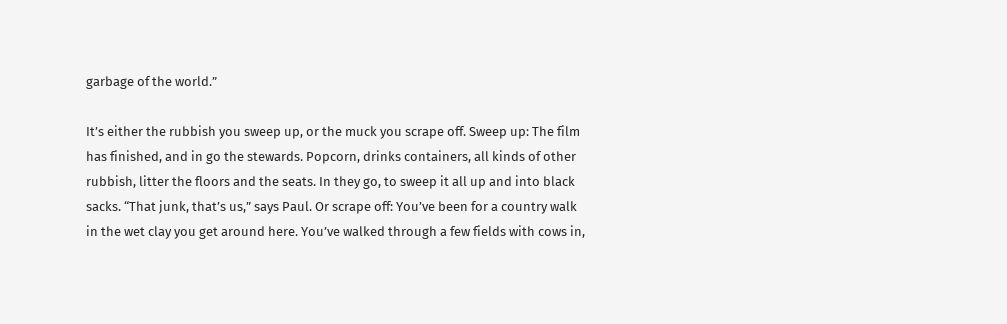garbage of the world.”

It’s either the rubbish you sweep up, or the muck you scrape off. Sweep up: The film has finished, and in go the stewards. Popcorn, drinks containers, all kinds of other rubbish, litter the floors and the seats. In they go, to sweep it all up and into black sacks. “That junk, that’s us,” says Paul. Or scrape off: You’ve been for a country walk in the wet clay you get around here. You’ve walked through a few fields with cows in,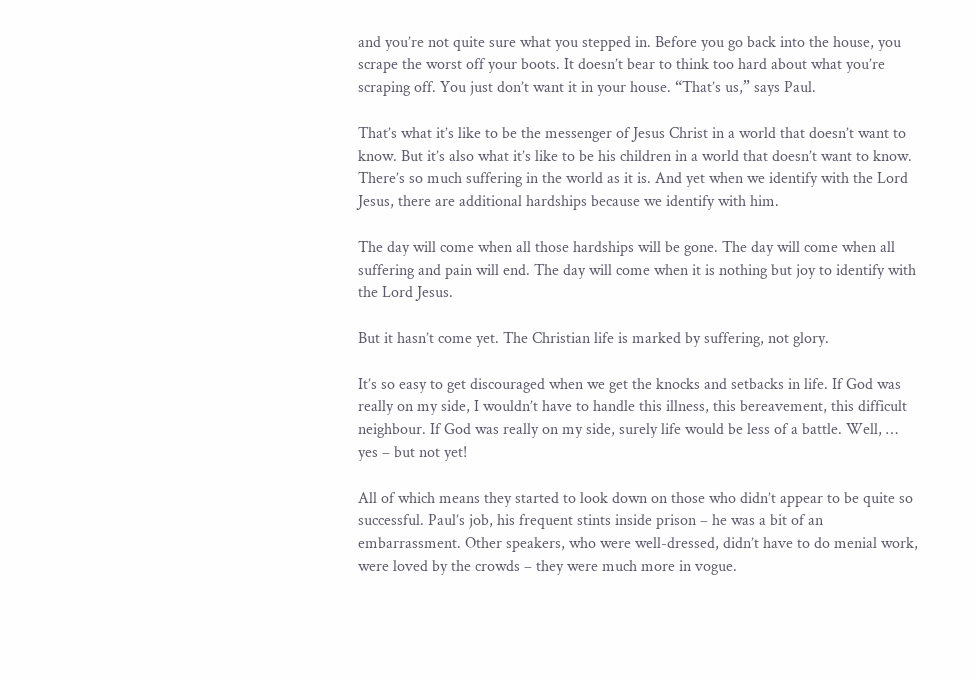and you’re not quite sure what you stepped in. Before you go back into the house, you scrape the worst off your boots. It doesn’t bear to think too hard about what you’re scraping off. You just don’t want it in your house. “That’s us,” says Paul.

That’s what it’s like to be the messenger of Jesus Christ in a world that doesn’t want to know. But it’s also what it’s like to be his children in a world that doesn’t want to know. There’s so much suffering in the world as it is. And yet when we identify with the Lord Jesus, there are additional hardships because we identify with him.

The day will come when all those hardships will be gone. The day will come when all suffering and pain will end. The day will come when it is nothing but joy to identify with the Lord Jesus.

But it hasn’t come yet. The Christian life is marked by suffering, not glory.

It’s so easy to get discouraged when we get the knocks and setbacks in life. If God was really on my side, I wouldn’t have to handle this illness, this bereavement, this difficult neighbour. If God was really on my side, surely life would be less of a battle. Well, … yes – but not yet!

All of which means they started to look down on those who didn’t appear to be quite so successful. Paul’s job, his frequent stints inside prison – he was a bit of an embarrassment. Other speakers, who were well-dressed, didn’t have to do menial work, were loved by the crowds – they were much more in vogue.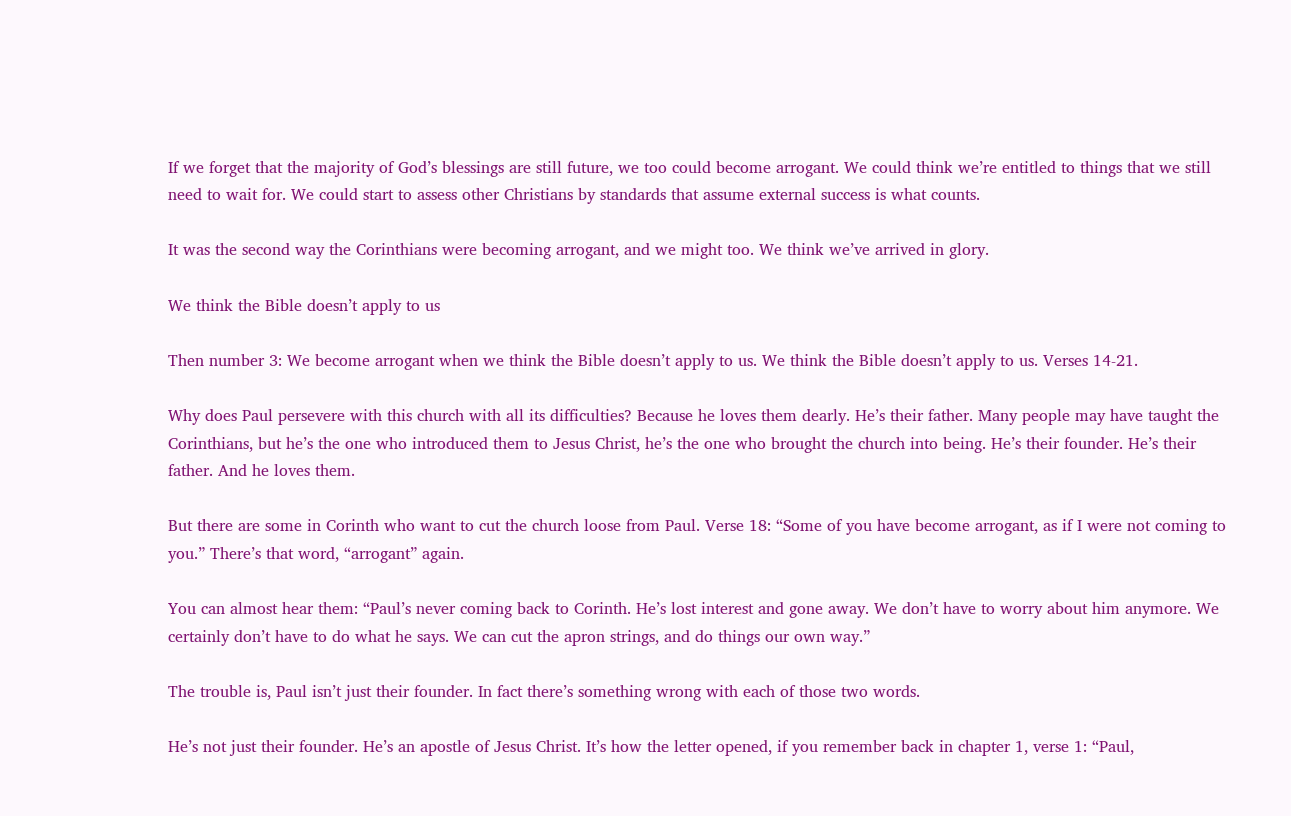If we forget that the majority of God’s blessings are still future, we too could become arrogant. We could think we’re entitled to things that we still need to wait for. We could start to assess other Christians by standards that assume external success is what counts.

It was the second way the Corinthians were becoming arrogant, and we might too. We think we’ve arrived in glory.

We think the Bible doesn’t apply to us

Then number 3: We become arrogant when we think the Bible doesn’t apply to us. We think the Bible doesn’t apply to us. Verses 14-21.

Why does Paul persevere with this church with all its difficulties? Because he loves them dearly. He’s their father. Many people may have taught the Corinthians, but he’s the one who introduced them to Jesus Christ, he’s the one who brought the church into being. He’s their founder. He’s their father. And he loves them.

But there are some in Corinth who want to cut the church loose from Paul. Verse 18: “Some of you have become arrogant, as if I were not coming to you.” There’s that word, “arrogant” again.

You can almost hear them: “Paul’s never coming back to Corinth. He’s lost interest and gone away. We don’t have to worry about him anymore. We certainly don’t have to do what he says. We can cut the apron strings, and do things our own way.”

The trouble is, Paul isn’t just their founder. In fact there’s something wrong with each of those two words.

He’s not just their founder. He’s an apostle of Jesus Christ. It’s how the letter opened, if you remember back in chapter 1, verse 1: “Paul,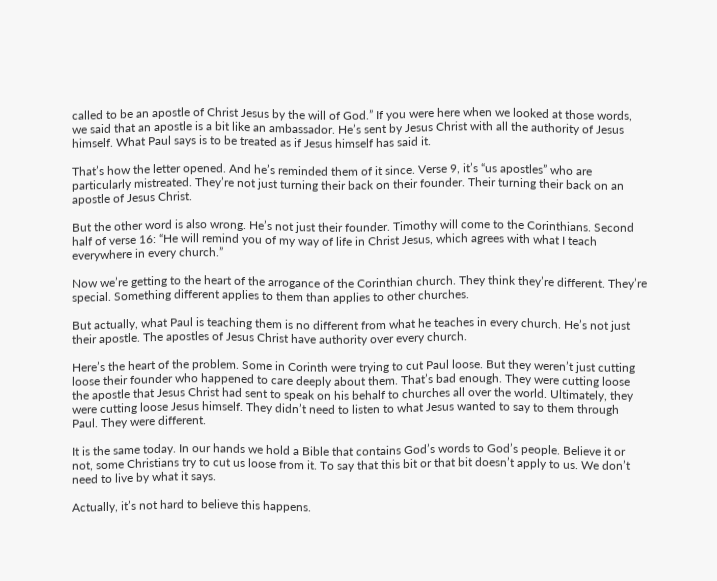called to be an apostle of Christ Jesus by the will of God.” If you were here when we looked at those words, we said that an apostle is a bit like an ambassador. He’s sent by Jesus Christ with all the authority of Jesus himself. What Paul says is to be treated as if Jesus himself has said it.

That’s how the letter opened. And he’s reminded them of it since. Verse 9, it’s “us apostles” who are particularly mistreated. They’re not just turning their back on their founder. Their turning their back on an apostle of Jesus Christ.

But the other word is also wrong. He’s not just their founder. Timothy will come to the Corinthians. Second half of verse 16: “He will remind you of my way of life in Christ Jesus, which agrees with what I teach everywhere in every church.”

Now we’re getting to the heart of the arrogance of the Corinthian church. They think they’re different. They’re special. Something different applies to them than applies to other churches.

But actually, what Paul is teaching them is no different from what he teaches in every church. He’s not just their apostle. The apostles of Jesus Christ have authority over every church.

Here’s the heart of the problem. Some in Corinth were trying to cut Paul loose. But they weren’t just cutting loose their founder who happened to care deeply about them. That’s bad enough. They were cutting loose the apostle that Jesus Christ had sent to speak on his behalf to churches all over the world. Ultimately, they were cutting loose Jesus himself. They didn’t need to listen to what Jesus wanted to say to them through Paul. They were different.

It is the same today. In our hands we hold a Bible that contains God’s words to God’s people. Believe it or not, some Christians try to cut us loose from it. To say that this bit or that bit doesn’t apply to us. We don’t need to live by what it says.

Actually, it’s not hard to believe this happens.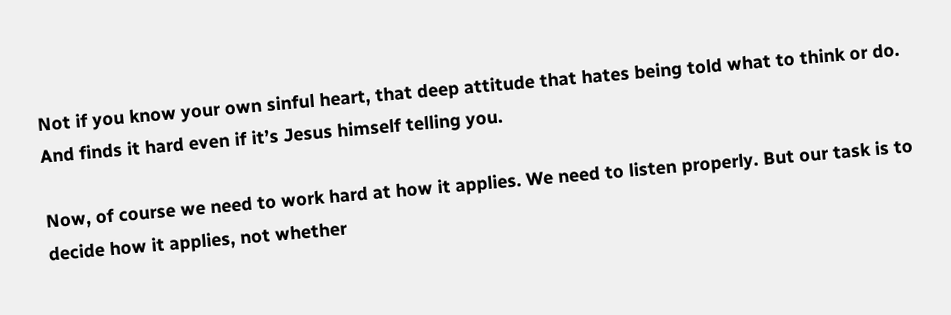Not if you know your own sinful heart, that deep attitude that hates being told what to think or do. And finds it hard even if it’s Jesus himself telling you.

Now, of course we need to work hard at how it applies. We need to listen properly. But our task is to decide how it applies, not whether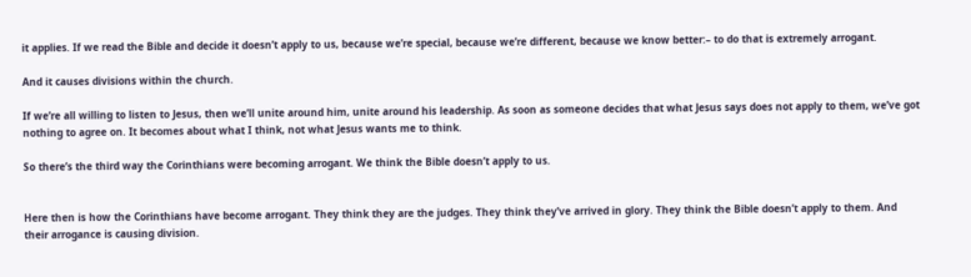it applies. If we read the Bible and decide it doesn’t apply to us, because we’re special, because we’re different, because we know better:– to do that is extremely arrogant.

And it causes divisions within the church.

If we’re all willing to listen to Jesus, then we’ll unite around him, unite around his leadership. As soon as someone decides that what Jesus says does not apply to them, we’ve got nothing to agree on. It becomes about what I think, not what Jesus wants me to think.

So there’s the third way the Corinthians were becoming arrogant. We think the Bible doesn’t apply to us.


Here then is how the Corinthians have become arrogant. They think they are the judges. They think they’ve arrived in glory. They think the Bible doesn’t apply to them. And their arrogance is causing division.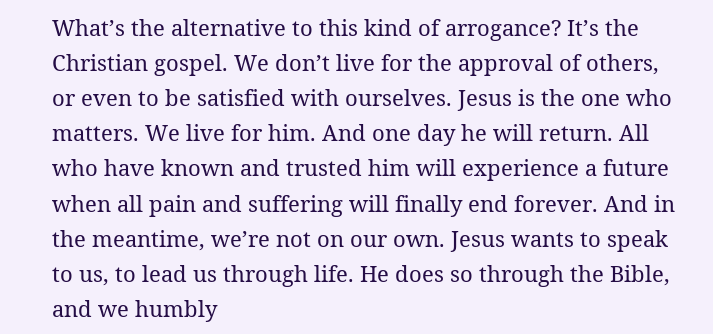What’s the alternative to this kind of arrogance? It’s the Christian gospel. We don’t live for the approval of others, or even to be satisfied with ourselves. Jesus is the one who matters. We live for him. And one day he will return. All who have known and trusted him will experience a future when all pain and suffering will finally end forever. And in the meantime, we’re not on our own. Jesus wants to speak to us, to lead us through life. He does so through the Bible, and we humbly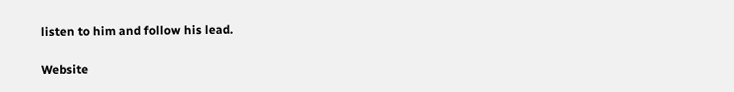listen to him and follow his lead.

Website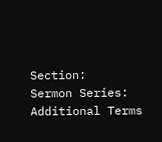Section:
Sermon Series:
Additional Terms